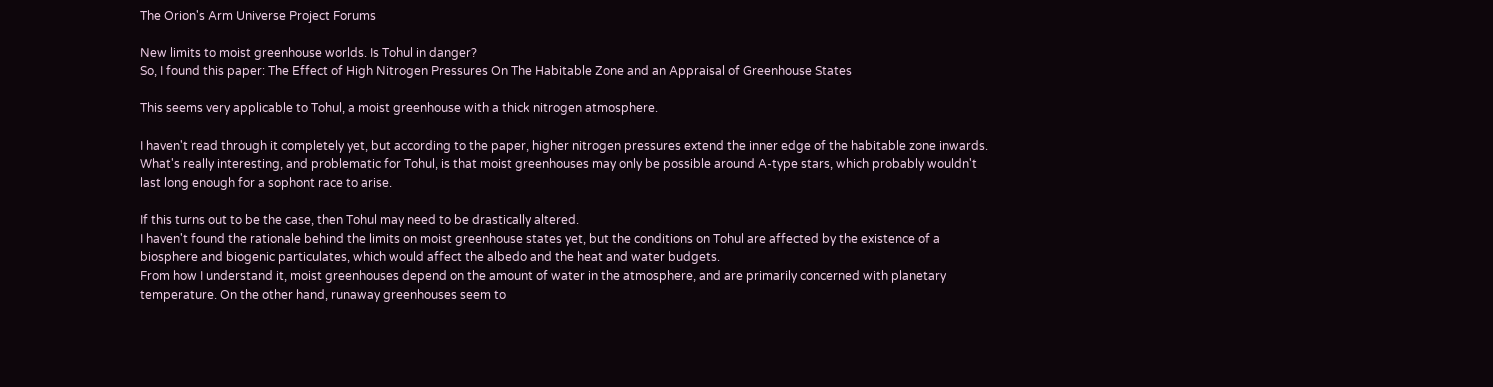The Orion's Arm Universe Project Forums

New limits to moist greenhouse worlds. Is Tohul in danger?
So, I found this paper: The Effect of High Nitrogen Pressures On The Habitable Zone and an Appraisal of Greenhouse States

This seems very applicable to Tohul, a moist greenhouse with a thick nitrogen atmosphere.

I haven't read through it completely yet, but according to the paper, higher nitrogen pressures extend the inner edge of the habitable zone inwards. What's really interesting, and problematic for Tohul, is that moist greenhouses may only be possible around A-type stars, which probably wouldn't last long enough for a sophont race to arise.

If this turns out to be the case, then Tohul may need to be drastically altered.
I haven't found the rationale behind the limits on moist greenhouse states yet, but the conditions on Tohul are affected by the existence of a biosphere and biogenic particulates, which would affect the albedo and the heat and water budgets.
From how I understand it, moist greenhouses depend on the amount of water in the atmosphere, and are primarily concerned with planetary temperature. On the other hand, runaway greenhouses seem to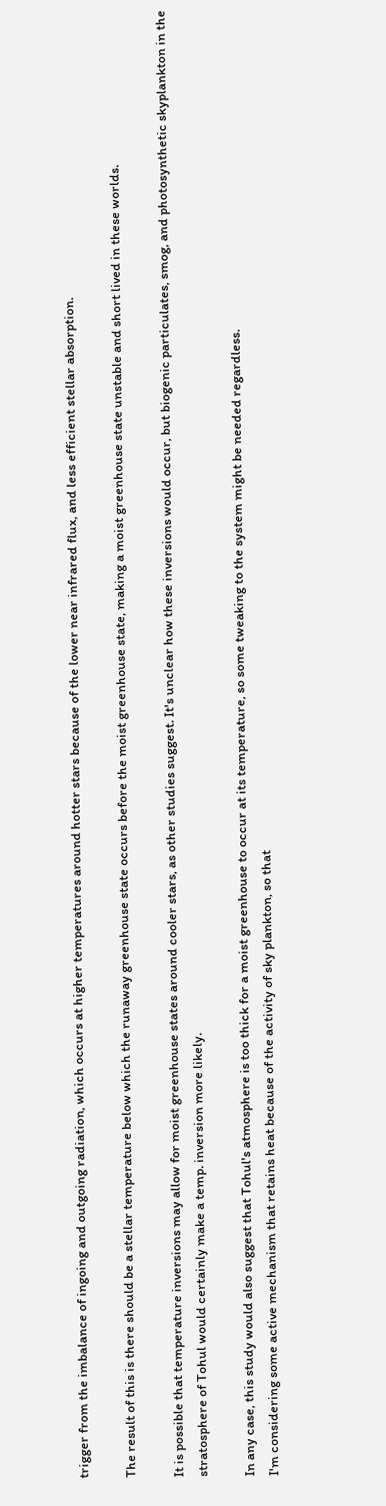trigger from the imbalance of ingoing and outgoing radiation, which occurs at higher temperatures around hotter stars because of the lower near infrared flux, and less efficient stellar absorption.

The result of this is there should be a stellar temperature below which the runaway greenhouse state occurs before the moist greenhouse state, making a moist greenhouse state unstable and short lived in these worlds.

It is possible that temperature inversions may allow for moist greenhouse states around cooler stars, as other studies suggest. It's unclear how these inversions would occur, but biogenic particulates, smog, and photosynthetic skyplankton in the stratosphere of Tohul would certainly make a temp. inversion more likely.

In any case, this study would also suggest that Tohul's atmosphere is too thick for a moist greenhouse to occur at its temperature, so some tweaking to the system might be needed regardless.
I'm considering some active mechanism that retains heat because of the activity of sky plankton, so that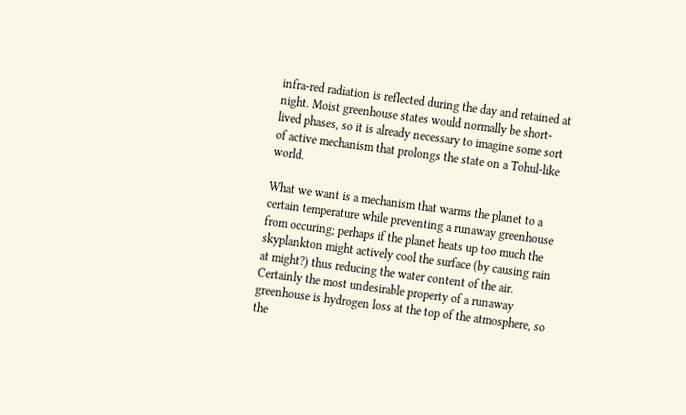infra-red radiation is reflected during the day and retained at night. Moist greenhouse states would normally be short-lived phases, so it is already necessary to imagine some sort of active mechanism that prolongs the state on a Tohul-like world.

What we want is a mechanism that warms the planet to a certain temperature while preventing a runaway greenhouse from occuring; perhaps if the planet heats up too much the skyplankton might actively cool the surface (by causing rain at might?) thus reducing the water content of the air. Certainly the most undesirable property of a runaway greenhouse is hydrogen loss at the top of the atmosphere, so the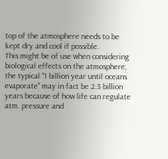top of the atmosphere needs to be kept dry and cool if possible.
This might be of use when considering biological effects on the atmosphere, the typical "1 billion year until oceans evaporate" may in fact be 2.3 billion years because of how life can regulate atm. pressure and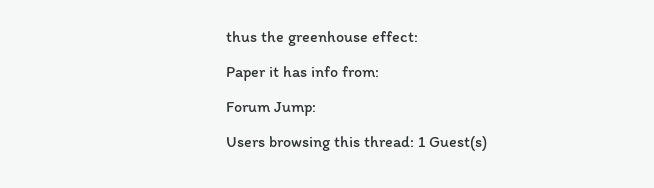thus the greenhouse effect:

Paper it has info from:

Forum Jump:

Users browsing this thread: 1 Guest(s)